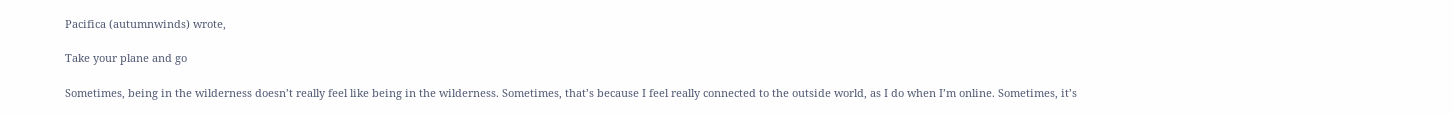Pacifica (autumnwinds) wrote,

Take your plane and go

Sometimes, being in the wilderness doesn’t really feel like being in the wilderness. Sometimes, that’s because I feel really connected to the outside world, as I do when I’m online. Sometimes, it’s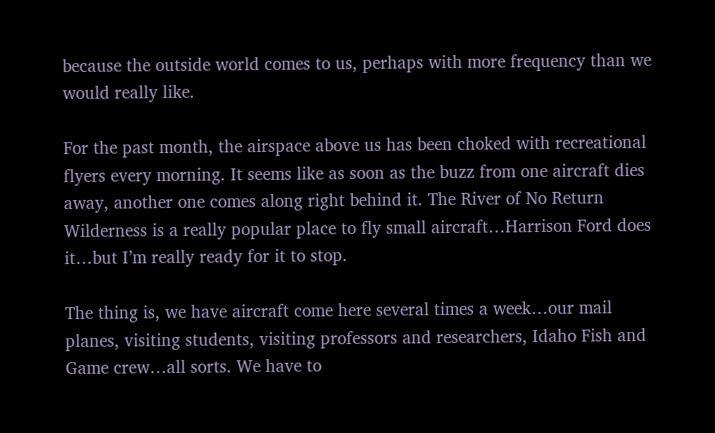because the outside world comes to us, perhaps with more frequency than we would really like.

For the past month, the airspace above us has been choked with recreational flyers every morning. It seems like as soon as the buzz from one aircraft dies away, another one comes along right behind it. The River of No Return Wilderness is a really popular place to fly small aircraft…Harrison Ford does it…but I’m really ready for it to stop.

The thing is, we have aircraft come here several times a week…our mail planes, visiting students, visiting professors and researchers, Idaho Fish and Game crew…all sorts. We have to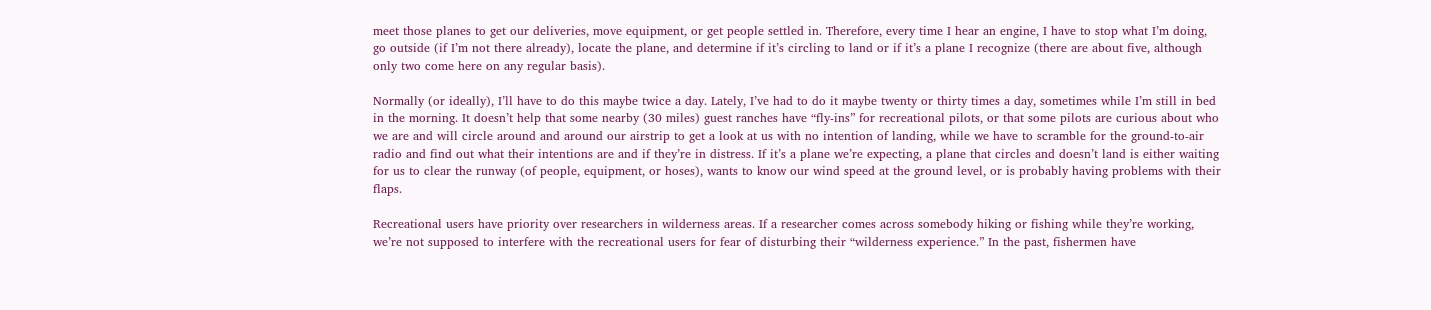meet those planes to get our deliveries, move equipment, or get people settled in. Therefore, every time I hear an engine, I have to stop what I’m doing, go outside (if I’m not there already), locate the plane, and determine if it’s circling to land or if it’s a plane I recognize (there are about five, although only two come here on any regular basis).

Normally (or ideally), I’ll have to do this maybe twice a day. Lately, I’ve had to do it maybe twenty or thirty times a day, sometimes while I’m still in bed in the morning. It doesn’t help that some nearby (30 miles) guest ranches have “fly-ins” for recreational pilots, or that some pilots are curious about who we are and will circle around and around our airstrip to get a look at us with no intention of landing, while we have to scramble for the ground-to-air radio and find out what their intentions are and if they’re in distress. If it’s a plane we’re expecting, a plane that circles and doesn’t land is either waiting for us to clear the runway (of people, equipment, or hoses), wants to know our wind speed at the ground level, or is probably having problems with their flaps.

Recreational users have priority over researchers in wilderness areas. If a researcher comes across somebody hiking or fishing while they’re working, we’re not supposed to interfere with the recreational users for fear of disturbing their “wilderness experience.” In the past, fishermen have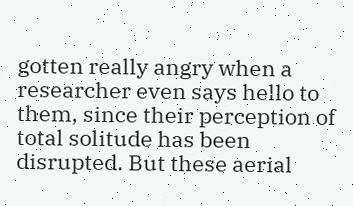gotten really angry when a researcher even says hello to them, since their perception of total solitude has been disrupted. But these aerial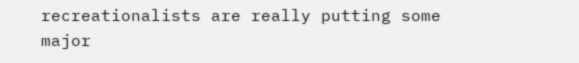recreationalists are really putting some major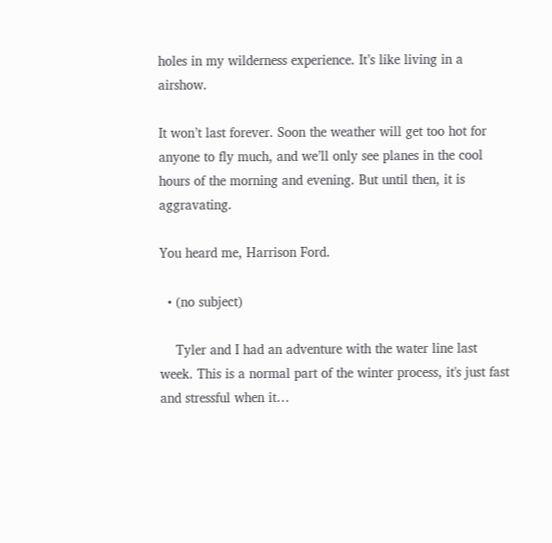holes in my wilderness experience. It’s like living in a airshow.

It won’t last forever. Soon the weather will get too hot for anyone to fly much, and we’ll only see planes in the cool hours of the morning and evening. But until then, it is aggravating.

You heard me, Harrison Ford.

  • (no subject)

    Tyler and I had an adventure with the water line last week. This is a normal part of the winter process, it's just fast and stressful when it…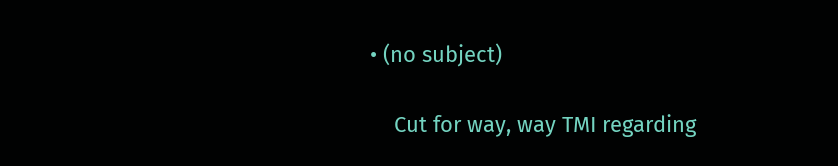• (no subject)

    Cut for way, way TMI regarding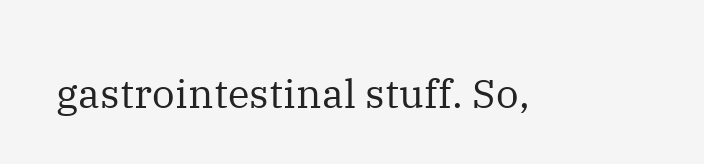gastrointestinal stuff. So,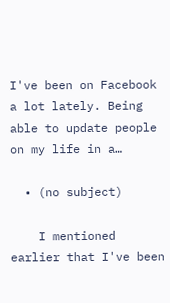I've been on Facebook a lot lately. Being able to update people on my life in a…

  • (no subject)

    I mentioned earlier that I've been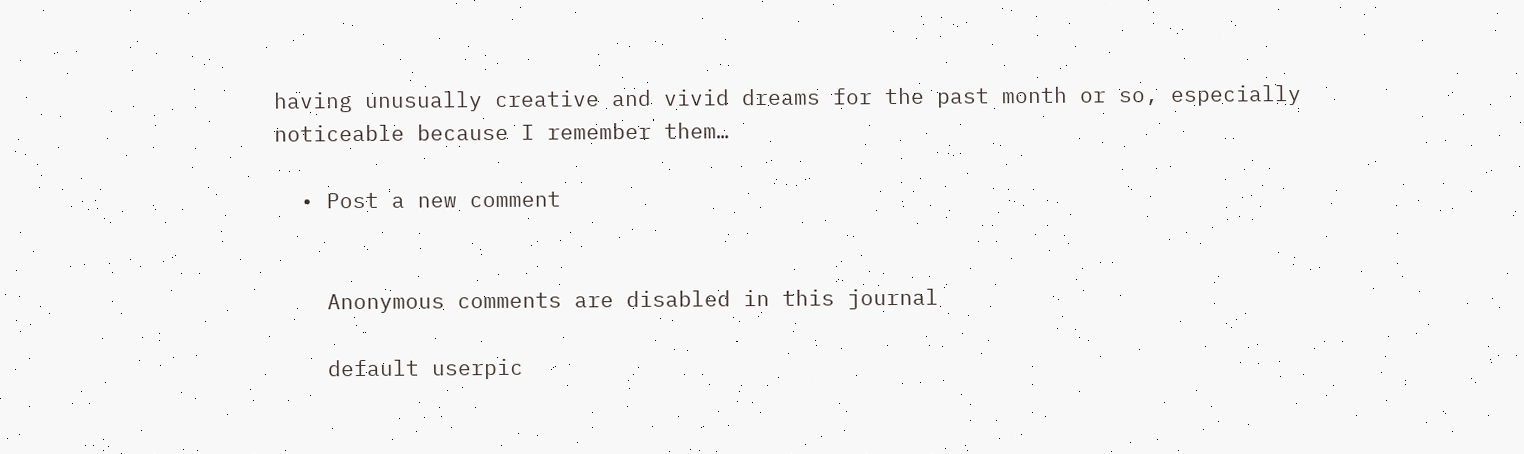having unusually creative and vivid dreams for the past month or so, especially noticeable because I remember them…

  • Post a new comment


    Anonymous comments are disabled in this journal

    default userpic